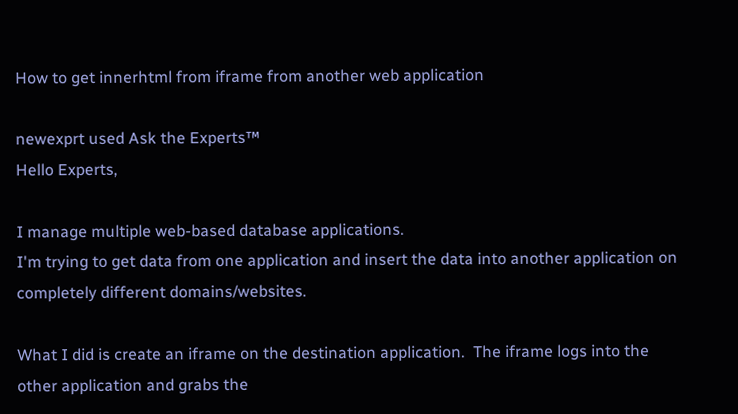How to get innerhtml from iframe from another web application

newexprt used Ask the Experts™
Hello Experts,

I manage multiple web-based database applications.
I'm trying to get data from one application and insert the data into another application on completely different domains/websites.

What I did is create an iframe on the destination application.  The iframe logs into the other application and grabs the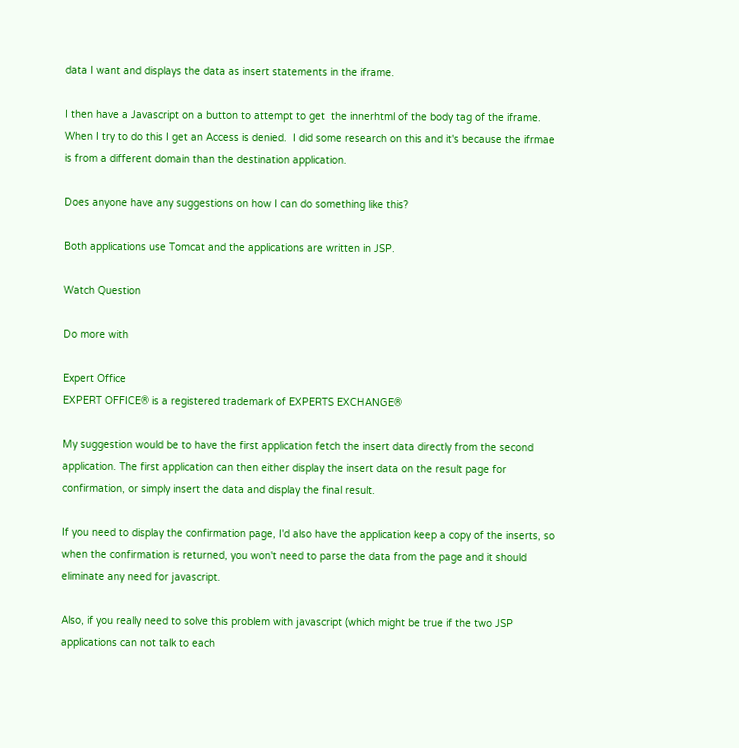data I want and displays the data as insert statements in the iframe.

I then have a Javascript on a button to attempt to get  the innerhtml of the body tag of the iframe.
When I try to do this I get an Access is denied.  I did some research on this and it's because the ifrmae is from a different domain than the destination application.

Does anyone have any suggestions on how I can do something like this?

Both applications use Tomcat and the applications are written in JSP.

Watch Question

Do more with

Expert Office
EXPERT OFFICE® is a registered trademark of EXPERTS EXCHANGE®

My suggestion would be to have the first application fetch the insert data directly from the second application. The first application can then either display the insert data on the result page for confirmation, or simply insert the data and display the final result.

If you need to display the confirmation page, I'd also have the application keep a copy of the inserts, so when the confirmation is returned, you won't need to parse the data from the page and it should eliminate any need for javascript.

Also, if you really need to solve this problem with javascript (which might be true if the two JSP applications can not talk to each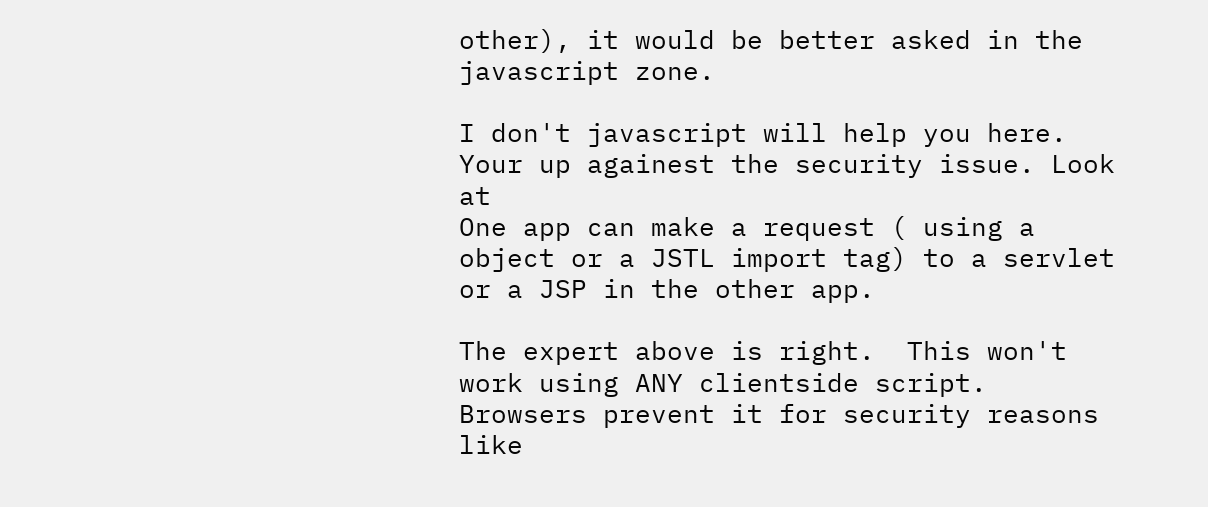other), it would be better asked in the javascript zone.

I don't javascript will help you here. Your up againest the security issue. Look at
One app can make a request ( using a object or a JSTL import tag) to a servlet or a JSP in the other app.

The expert above is right.  This won't work using ANY clientside script.  Browsers prevent it for security reasons like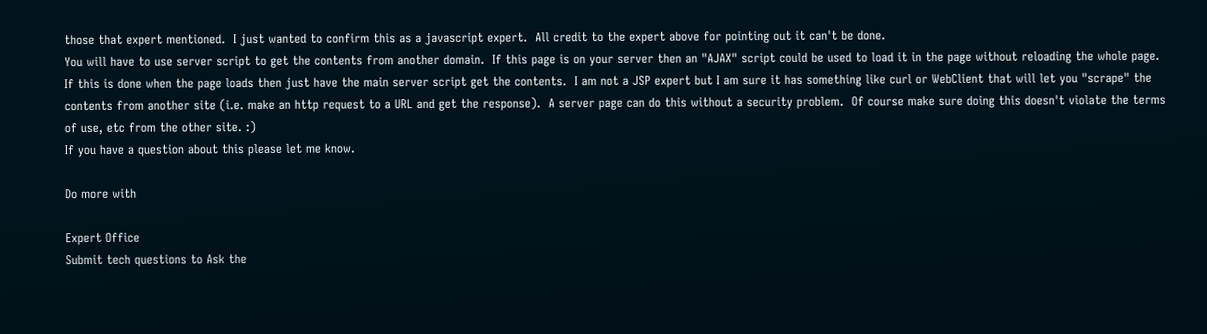those that expert mentioned.  I just wanted to confirm this as a javascript expert.  All credit to the expert above for pointing out it can't be done.
You will have to use server script to get the contents from another domain.  If this page is on your server then an "AJAX" script could be used to load it in the page without reloading the whole page.  If this is done when the page loads then just have the main server script get the contents.  I am not a JSP expert but I am sure it has something like curl or WebClient that will let you "scrape" the contents from another site (i.e. make an http request to a URL and get the response).  A server page can do this without a security problem.  Of course make sure doing this doesn't violate the terms of use, etc from the other site. :)
If you have a question about this please let me know.

Do more with

Expert Office
Submit tech questions to Ask the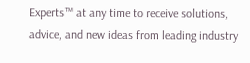Experts™ at any time to receive solutions, advice, and new ideas from leading industry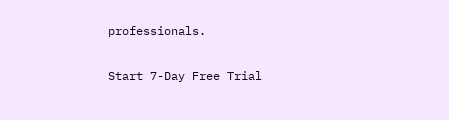professionals.

Start 7-Day Free Trial